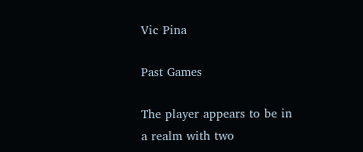Vic Pina

Past Games

The player appears to be in a realm with two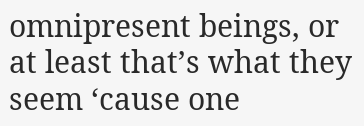omnipresent beings, or at least that’s what they seem ‘cause one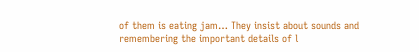of them is eating jam… They insist about sounds and remembering the important details of l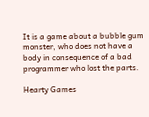It is a game about a bubble gum monster, who does not have a body in consequence of a bad programmer who lost the parts.

Hearty Games